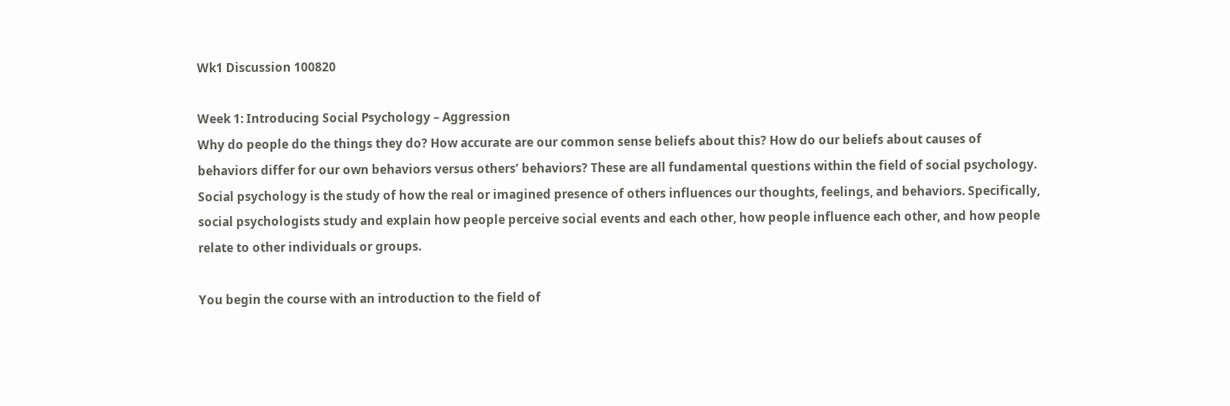Wk1 Discussion 100820

Week 1: Introducing Social Psychology – Aggression
Why do people do the things they do? How accurate are our common sense beliefs about this? How do our beliefs about causes of behaviors differ for our own behaviors versus others’ behaviors? These are all fundamental questions within the field of social psychology. Social psychology is the study of how the real or imagined presence of others influences our thoughts, feelings, and behaviors. Specifically, social psychologists study and explain how people perceive social events and each other, how people influence each other, and how people relate to other individuals or groups.

You begin the course with an introduction to the field of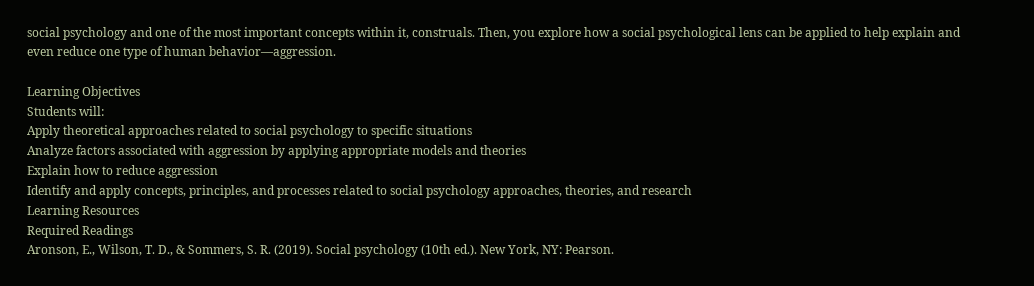social psychology and one of the most important concepts within it, construals. Then, you explore how a social psychological lens can be applied to help explain and even reduce one type of human behavior—aggression.

Learning Objectives
Students will:
Apply theoretical approaches related to social psychology to specific situations
Analyze factors associated with aggression by applying appropriate models and theories
Explain how to reduce aggression
Identify and apply concepts, principles, and processes related to social psychology approaches, theories, and research
Learning Resources
Required Readings
Aronson, E., Wilson, T. D., & Sommers, S. R. (2019). Social psychology (10th ed.). New York, NY: Pearson.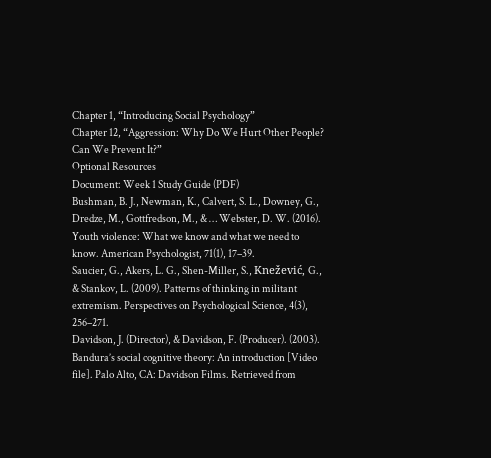Chapter 1, “Introducing Social Psychology”
Chapter 12, “Aggression: Why Do We Hurt Other People? Can We Prevent It?”
Optional Resources
Document: Week 1 Study Guide (PDF)
Bushman, B. J., Newman, K., Calvert, S. L., Downey, G., Dredze, M., Gottfredson, M., & … Webster, D. W. (2016). Youth violence: What we know and what we need to know. American Psychologist, 71(1), 17–39.
Saucier, G., Akers, L. G., Shen-Miller, S., Knežević, G., & Stankov, L. (2009). Patterns of thinking in militant extremism. Perspectives on Psychological Science, 4(3), 256–271.
Davidson, J. (Director), & Davidson, F. (Producer). (2003). Bandura’s social cognitive theory: An introduction [Video file]. Palo Alto, CA: Davidson Films. Retrieved from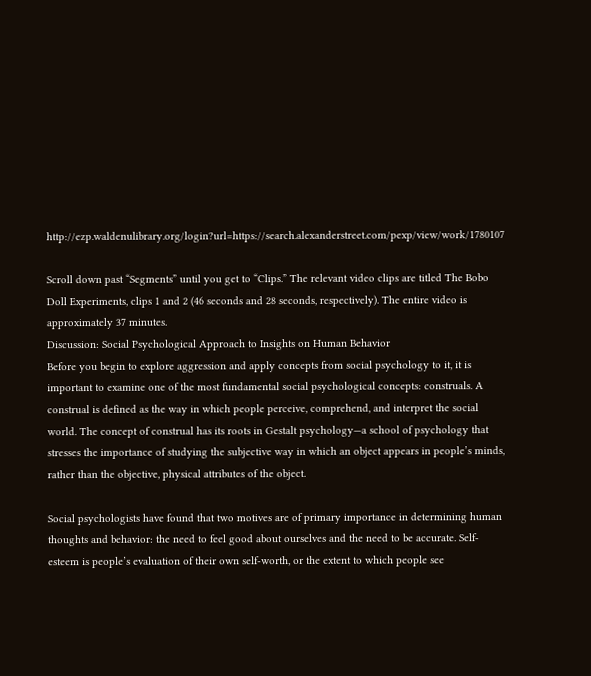http://ezp.waldenulibrary.org/login?url=https://search.alexanderstreet.com/pexp/view/work/1780107

Scroll down past “Segments” until you get to “Clips.” The relevant video clips are titled The Bobo Doll Experiments, clips 1 and 2 (46 seconds and 28 seconds, respectively). The entire video is approximately 37 minutes.
Discussion: Social Psychological Approach to Insights on Human Behavior
Before you begin to explore aggression and apply concepts from social psychology to it, it is important to examine one of the most fundamental social psychological concepts: construals. A construal is defined as the way in which people perceive, comprehend, and interpret the social world. The concept of construal has its roots in Gestalt psychology—a school of psychology that stresses the importance of studying the subjective way in which an object appears in people’s minds, rather than the objective, physical attributes of the object.

Social psychologists have found that two motives are of primary importance in determining human thoughts and behavior: the need to feel good about ourselves and the need to be accurate. Self-esteem is people’s evaluation of their own self-worth, or the extent to which people see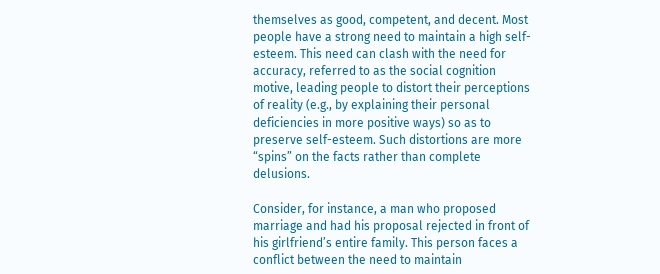themselves as good, competent, and decent. Most people have a strong need to maintain a high self-esteem. This need can clash with the need for accuracy, referred to as the social cognition motive, leading people to distort their perceptions of reality (e.g., by explaining their personal deficiencies in more positive ways) so as to preserve self-esteem. Such distortions are more “spins” on the facts rather than complete delusions.

Consider, for instance, a man who proposed marriage and had his proposal rejected in front of his girlfriend’s entire family. This person faces a conflict between the need to maintain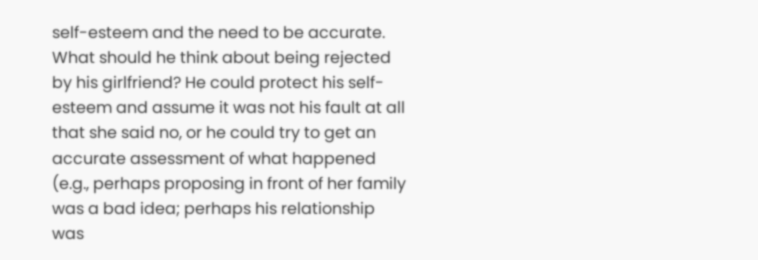self-esteem and the need to be accurate. What should he think about being rejected by his girlfriend? He could protect his self-esteem and assume it was not his fault at all that she said no, or he could try to get an accurate assessment of what happened (e.g., perhaps proposing in front of her family was a bad idea; perhaps his relationship was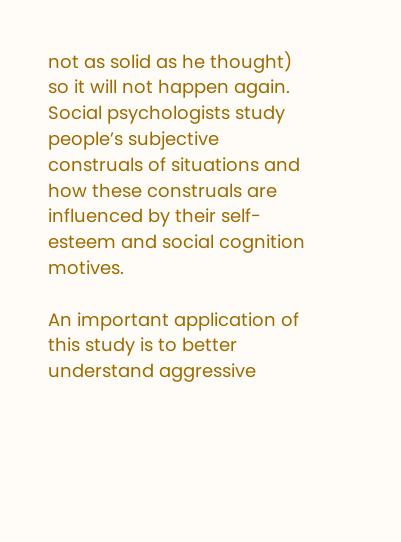not as solid as he thought) so it will not happen again. Social psychologists study people’s subjective construals of situations and how these construals are influenced by their self-esteem and social cognition motives.

An important application of this study is to better understand aggressive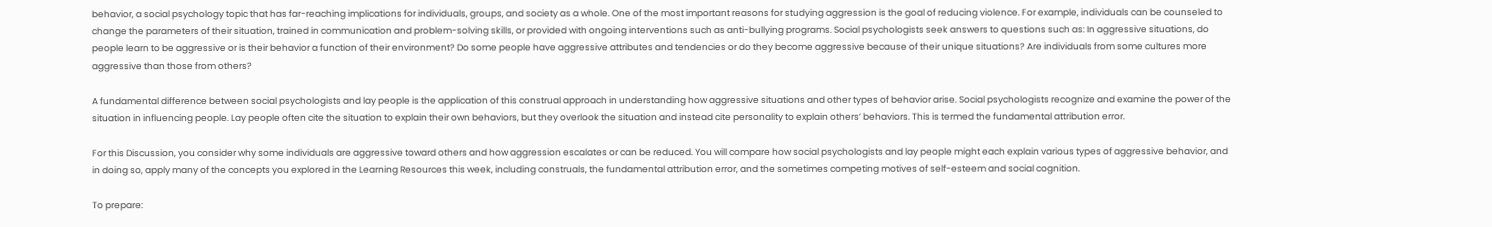behavior, a social psychology topic that has far-reaching implications for individuals, groups, and society as a whole. One of the most important reasons for studying aggression is the goal of reducing violence. For example, individuals can be counseled to change the parameters of their situation, trained in communication and problem-solving skills, or provided with ongoing interventions such as anti-bullying programs. Social psychologists seek answers to questions such as: In aggressive situations, do people learn to be aggressive or is their behavior a function of their environment? Do some people have aggressive attributes and tendencies or do they become aggressive because of their unique situations? Are individuals from some cultures more aggressive than those from others?

A fundamental difference between social psychologists and lay people is the application of this construal approach in understanding how aggressive situations and other types of behavior arise. Social psychologists recognize and examine the power of the situation in influencing people. Lay people often cite the situation to explain their own behaviors, but they overlook the situation and instead cite personality to explain others’ behaviors. This is termed the fundamental attribution error.

For this Discussion, you consider why some individuals are aggressive toward others and how aggression escalates or can be reduced. You will compare how social psychologists and lay people might each explain various types of aggressive behavior, and in doing so, apply many of the concepts you explored in the Learning Resources this week, including construals, the fundamental attribution error, and the sometimes competing motives of self-esteem and social cognition.

To prepare: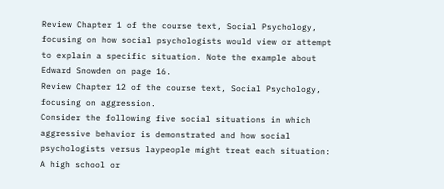Review Chapter 1 of the course text, Social Psychology, focusing on how social psychologists would view or attempt to explain a specific situation. Note the example about Edward Snowden on page 16.
Review Chapter 12 of the course text, Social Psychology, focusing on aggression.
Consider the following five social situations in which aggressive behavior is demonstrated and how social psychologists versus laypeople might treat each situation:
A high school or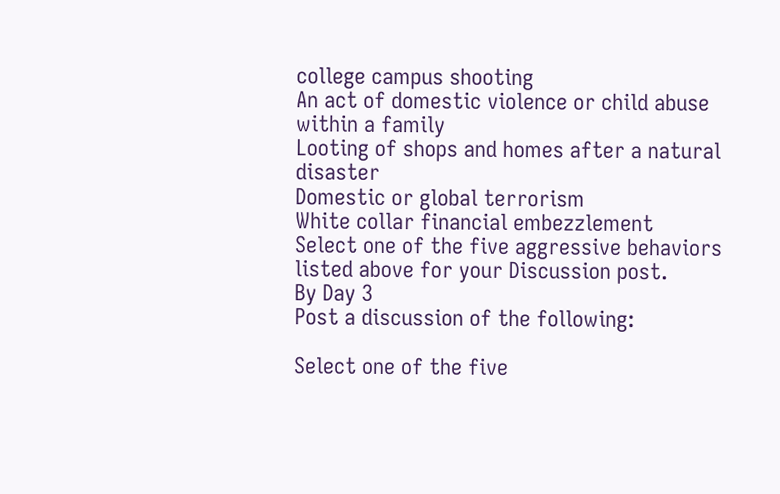college campus shooting
An act of domestic violence or child abuse within a family
Looting of shops and homes after a natural disaster
Domestic or global terrorism
White collar financial embezzlement
Select one of the five aggressive behaviors listed above for your Discussion post.
By Day 3
Post a discussion of the following:

Select one of the five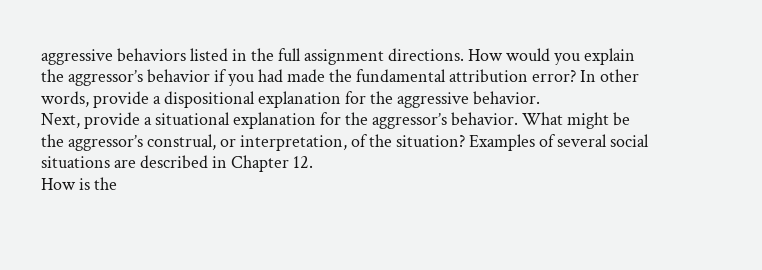aggressive behaviors listed in the full assignment directions. How would you explain the aggressor’s behavior if you had made the fundamental attribution error? In other words, provide a dispositional explanation for the aggressive behavior.
Next, provide a situational explanation for the aggressor’s behavior. What might be the aggressor’s construal, or interpretation, of the situation? Examples of several social situations are described in Chapter 12.
How is the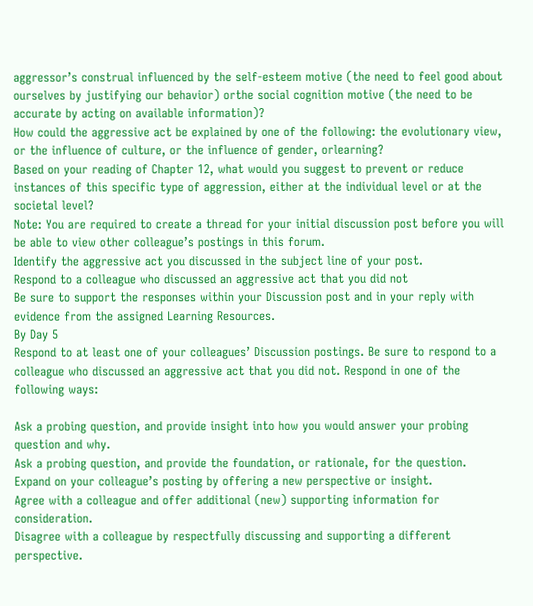aggressor’s construal influenced by the self-esteem motive (the need to feel good about ourselves by justifying our behavior) orthe social cognition motive (the need to be accurate by acting on available information)?
How could the aggressive act be explained by one of the following: the evolutionary view, or the influence of culture, or the influence of gender, orlearning?
Based on your reading of Chapter 12, what would you suggest to prevent or reduce instances of this specific type of aggression, either at the individual level or at the societal level?
Note: You are required to create a thread for your initial discussion post before you will be able to view other colleague’s postings in this forum.
Identify the aggressive act you discussed in the subject line of your post.
Respond to a colleague who discussed an aggressive act that you did not
Be sure to support the responses within your Discussion post and in your reply with evidence from the assigned Learning Resources.
By Day 5
Respond to at least one of your colleagues’ Discussion postings. Be sure to respond to a colleague who discussed an aggressive act that you did not. Respond in one of the following ways:

Ask a probing question, and provide insight into how you would answer your probing question and why.
Ask a probing question, and provide the foundation, or rationale, for the question.
Expand on your colleague’s posting by offering a new perspective or insight.
Agree with a colleague and offer additional (new) supporting information for consideration.
Disagree with a colleague by respectfully discussing and supporting a different perspective.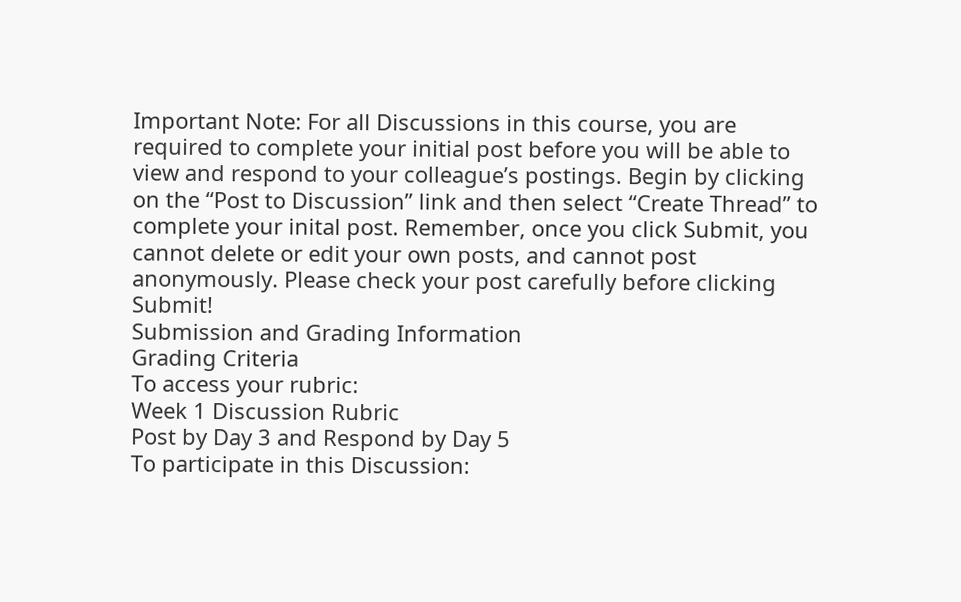Important Note: For all Discussions in this course, you are required to complete your initial post before you will be able to view and respond to your colleague’s postings. Begin by clicking on the “Post to Discussion” link and then select “Create Thread” to complete your inital post. Remember, once you click Submit, you cannot delete or edit your own posts, and cannot post anonymously. Please check your post carefully before clicking Submit!
Submission and Grading Information
Grading Criteria
To access your rubric:
Week 1 Discussion Rubric
Post by Day 3 and Respond by Day 5
To participate in this Discussion: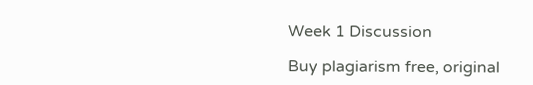Week 1 Discussion

Buy plagiarism free, original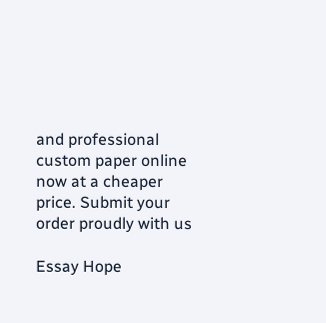and professional custom paper online now at a cheaper price. Submit your order proudly with us

Essay Hope